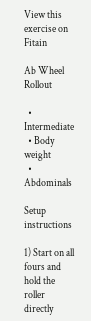View this exercise on Fitain

Ab Wheel Rollout

  • Intermediate
  • Body weight
  • Abdominals

Setup instructions

1) Start on all fours and hold the roller directly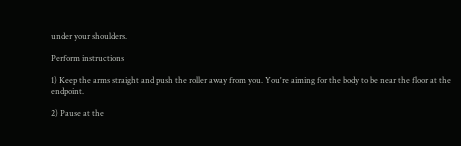under your shoulders.

Perform instructions

1) Keep the arms straight and push the roller away from you. You're aiming for the body to be near the floor at the endpoint.

2) Pause at the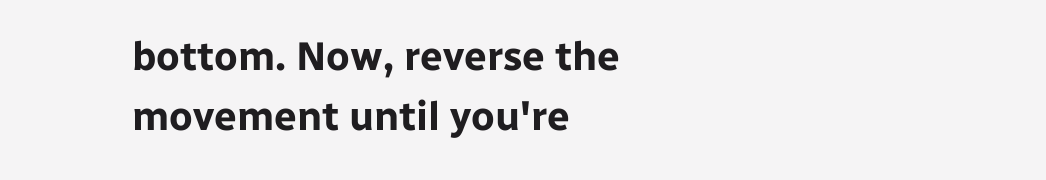bottom. Now, reverse the movement until you're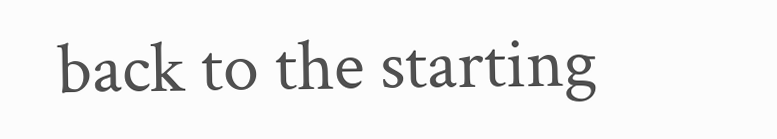back to the starting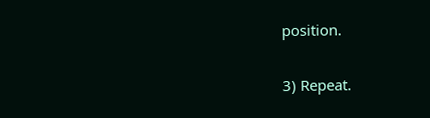position.

3) Repeat.